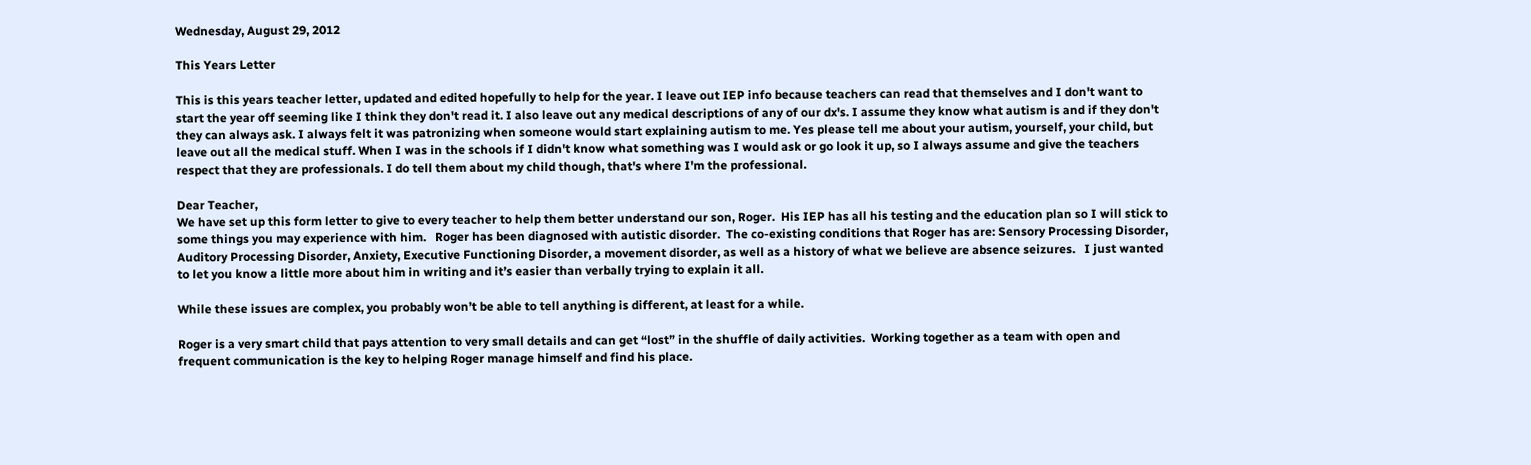Wednesday, August 29, 2012

This Years Letter

This is this years teacher letter, updated and edited hopefully to help for the year. I leave out IEP info because teachers can read that themselves and I don't want to start the year off seeming like I think they don't read it. I also leave out any medical descriptions of any of our dx's. I assume they know what autism is and if they don't they can always ask. I always felt it was patronizing when someone would start explaining autism to me. Yes please tell me about your autism, yourself, your child, but leave out all the medical stuff. When I was in the schools if I didn't know what something was I would ask or go look it up, so I always assume and give the teachers respect that they are professionals. I do tell them about my child though, that's where I'm the professional.

Dear Teacher,
We have set up this form letter to give to every teacher to help them better understand our son, Roger.  His IEP has all his testing and the education plan so I will stick to some things you may experience with him.   Roger has been diagnosed with autistic disorder.  The co-existing conditions that Roger has are: Sensory Processing Disorder, Auditory Processing Disorder, Anxiety, Executive Functioning Disorder, a movement disorder, as well as a history of what we believe are absence seizures.   I just wanted to let you know a little more about him in writing and it’s easier than verbally trying to explain it all.

While these issues are complex, you probably won’t be able to tell anything is different, at least for a while.

Roger is a very smart child that pays attention to very small details and can get “lost” in the shuffle of daily activities.  Working together as a team with open and frequent communication is the key to helping Roger manage himself and find his place.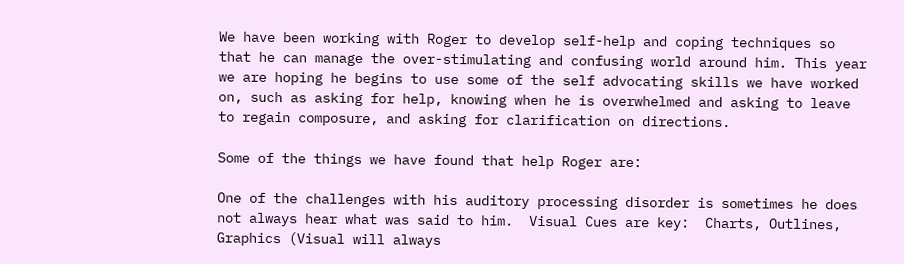We have been working with Roger to develop self-help and coping techniques so that he can manage the over-stimulating and confusing world around him. This year we are hoping he begins to use some of the self advocating skills we have worked on, such as asking for help, knowing when he is overwhelmed and asking to leave to regain composure, and asking for clarification on directions.

Some of the things we have found that help Roger are:

One of the challenges with his auditory processing disorder is sometimes he does not always hear what was said to him.  Visual Cues are key:  Charts, Outlines, Graphics (Visual will always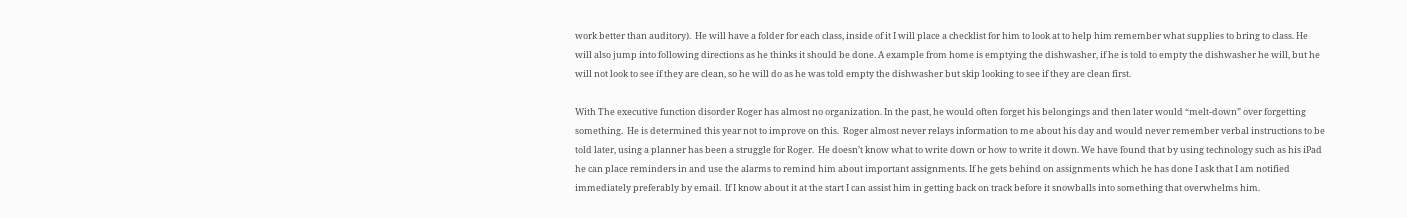work better than auditory).  He will have a folder for each class, inside of it I will place a checklist for him to look at to help him remember what supplies to bring to class. He will also jump into following directions as he thinks it should be done. A example from home is emptying the dishwasher, if he is told to empty the dishwasher he will, but he will not look to see if they are clean, so he will do as he was told empty the dishwasher but skip looking to see if they are clean first.

With The executive function disorder Roger has almost no organization. In the past, he would often forget his belongings and then later would “melt-down” over forgetting something.  He is determined this year not to improve on this.  Roger almost never relays information to me about his day and would never remember verbal instructions to be told later, using a planner has been a struggle for Roger.  He doesn’t know what to write down or how to write it down. We have found that by using technology such as his iPad he can place reminders in and use the alarms to remind him about important assignments. If he gets behind on assignments which he has done I ask that I am notified immediately preferably by email.  If I know about it at the start I can assist him in getting back on track before it snowballs into something that overwhelms him.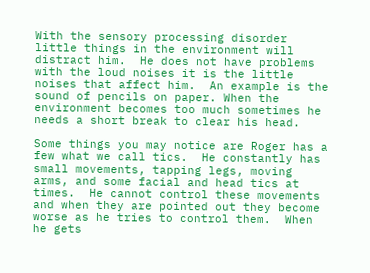With the sensory processing disorder little things in the environment will distract him.  He does not have problems with the loud noises it is the little noises that affect him.  An example is the sound of pencils on paper. When the environment becomes too much sometimes he needs a short break to clear his head.

Some things you may notice are Roger has a few what we call tics.  He constantly has small movements, tapping legs, moving arms, and some facial and head tics at times.  He cannot control these movements and when they are pointed out they become worse as he tries to control them.  When he gets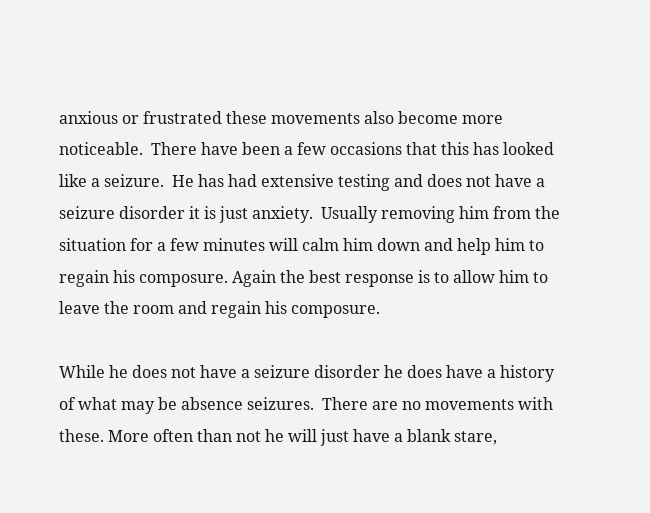anxious or frustrated these movements also become more noticeable.  There have been a few occasions that this has looked like a seizure.  He has had extensive testing and does not have a seizure disorder it is just anxiety.  Usually removing him from the situation for a few minutes will calm him down and help him to regain his composure. Again the best response is to allow him to leave the room and regain his composure.

While he does not have a seizure disorder he does have a history of what may be absence seizures.  There are no movements with these. More often than not he will just have a blank stare,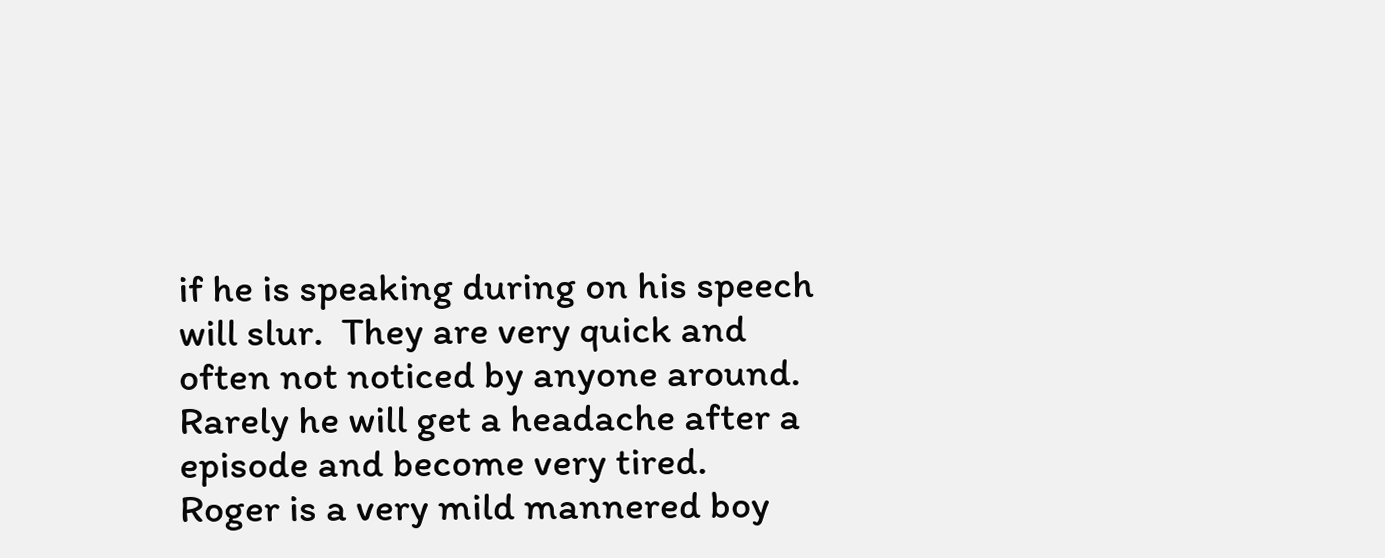if he is speaking during on his speech will slur.  They are very quick and often not noticed by anyone around. Rarely he will get a headache after a episode and become very tired.
Roger is a very mild mannered boy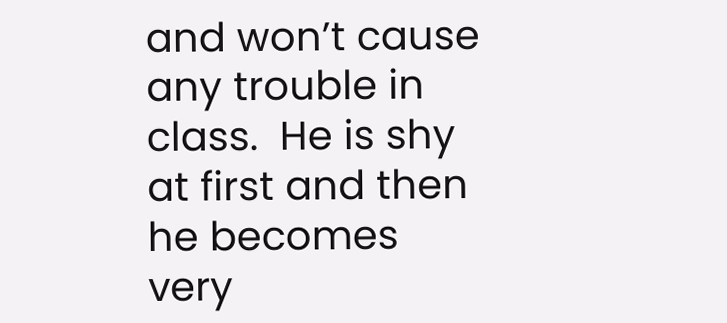and won’t cause any trouble in class.  He is shy at first and then he becomes very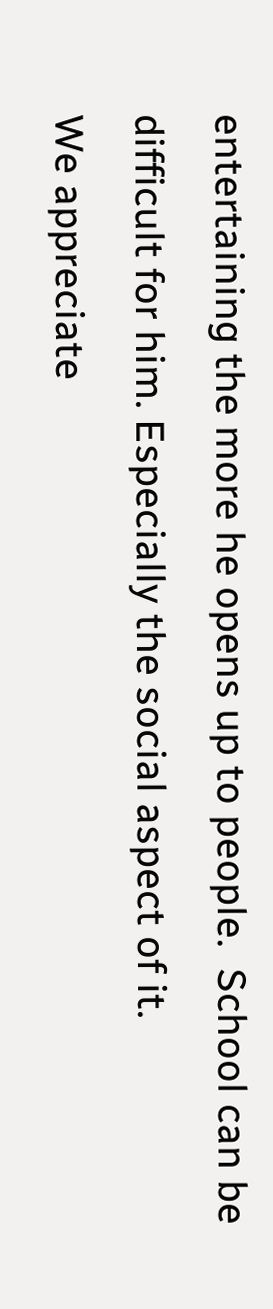entertaining the more he opens up to people.  School can be difficult for him. Especially the social aspect of it.
We appreciate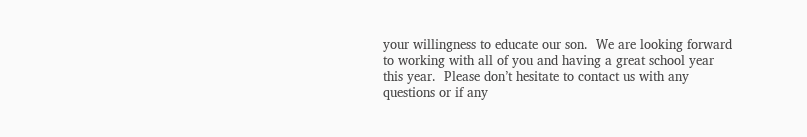your willingness to educate our son.  We are looking forward to working with all of you and having a great school year this year.  Please don’t hesitate to contact us with any questions or if any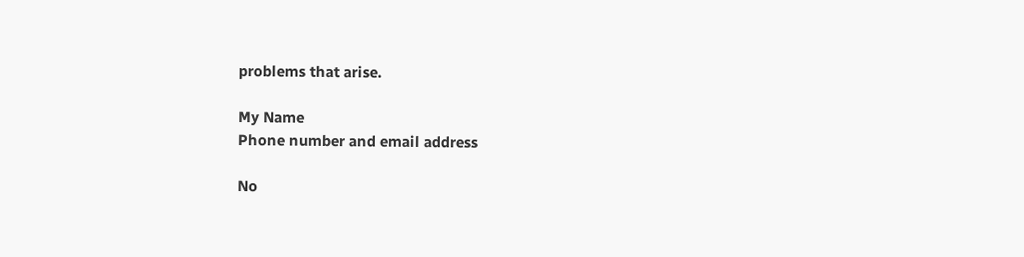problems that arise.

My Name
Phone number and email address

No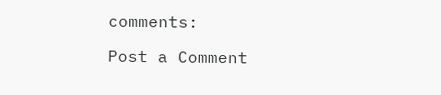comments:

Post a Comment